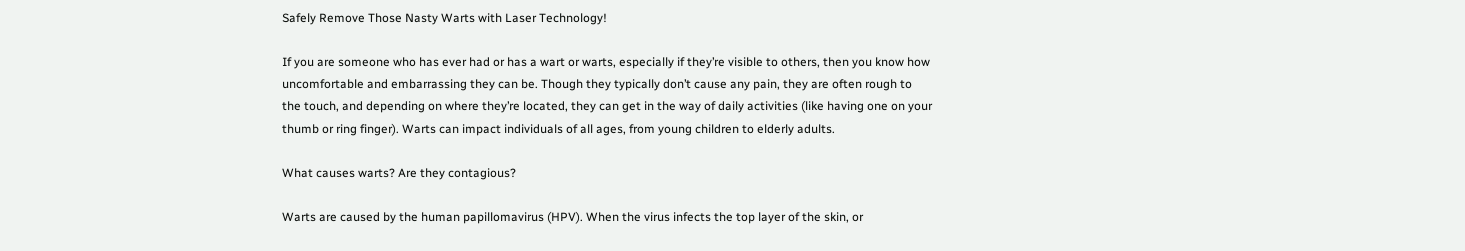Safely Remove Those Nasty Warts with Laser Technology!

If you are someone who has ever had or has a wart or warts, especially if they’re visible to others, then you know how uncomfortable and embarrassing they can be. Though they typically don’t cause any pain, they are often rough to the touch, and depending on where they’re located, they can get in the way of daily activities (like having one on your thumb or ring finger). Warts can impact individuals of all ages, from young children to elderly adults.

What causes warts? Are they contagious?

Warts are caused by the human papillomavirus (HPV). When the virus infects the top layer of the skin, or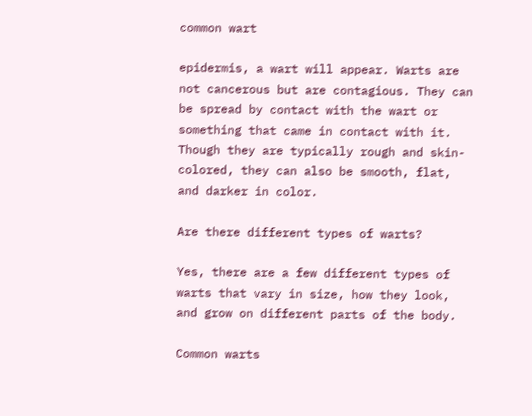common wart

epidermis, a wart will appear. Warts are not cancerous but are contagious. They can be spread by contact with the wart or something that came in contact with it. Though they are typically rough and skin-colored, they can also be smooth, flat, and darker in color.

Are there different types of warts?

Yes, there are a few different types of warts that vary in size, how they look, and grow on different parts of the body.

Common warts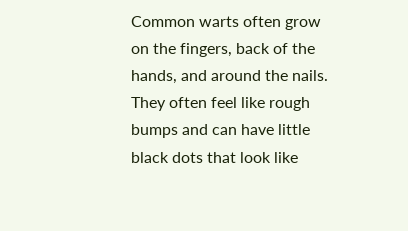Common warts often grow on the fingers, back of the hands, and around the nails. They often feel like rough bumps and can have little black dots that look like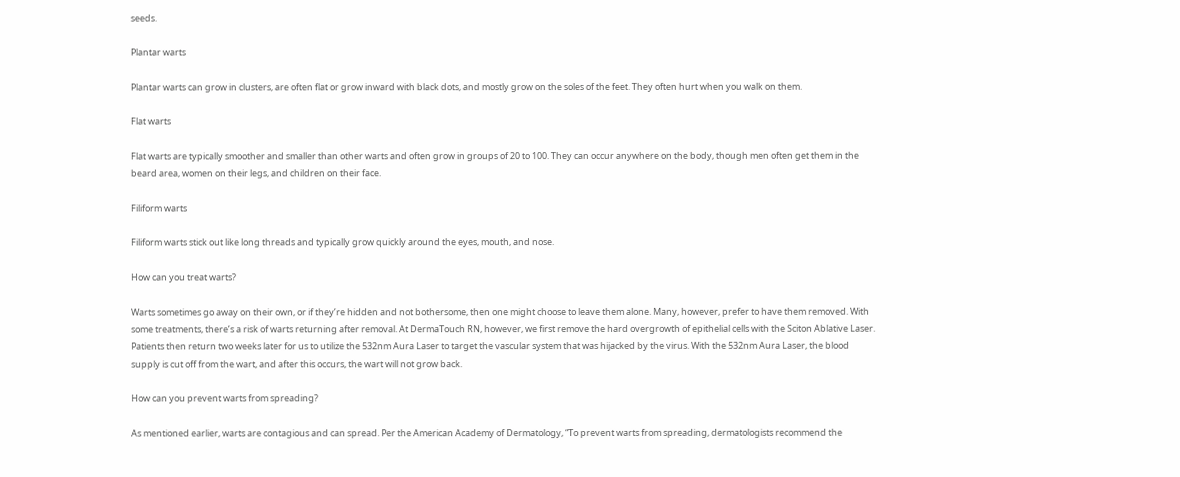seeds.

Plantar warts

Plantar warts can grow in clusters, are often flat or grow inward with black dots, and mostly grow on the soles of the feet. They often hurt when you walk on them.

Flat warts

Flat warts are typically smoother and smaller than other warts and often grow in groups of 20 to 100. They can occur anywhere on the body, though men often get them in the beard area, women on their legs, and children on their face.

Filiform warts

Filiform warts stick out like long threads and typically grow quickly around the eyes, mouth, and nose.

How can you treat warts?

Warts sometimes go away on their own, or if they’re hidden and not bothersome, then one might choose to leave them alone. Many, however, prefer to have them removed. With some treatments, there’s a risk of warts returning after removal. At DermaTouch RN, however, we first remove the hard overgrowth of epithelial cells with the Sciton Ablative Laser. Patients then return two weeks later for us to utilize the 532nm Aura Laser to target the vascular system that was hijacked by the virus. With the 532nm Aura Laser, the blood supply is cut off from the wart, and after this occurs, the wart will not grow back.

How can you prevent warts from spreading?

As mentioned earlier, warts are contagious and can spread. Per the American Academy of Dermatology, “To prevent warts from spreading, dermatologists recommend the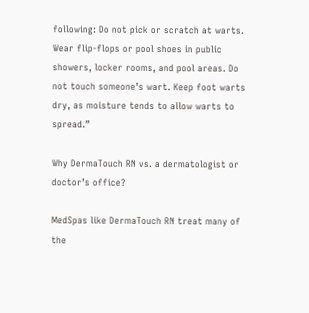following: Do not pick or scratch at warts. Wear flip-flops or pool shoes in public showers, locker rooms, and pool areas. Do not touch someone’s wart. Keep foot warts dry, as moisture tends to allow warts to spread.”

Why DermaTouch RN vs. a dermatologist or doctor’s office?

MedSpas like DermaTouch RN treat many of the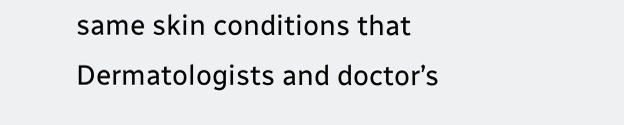same skin conditions that Dermatologists and doctor’s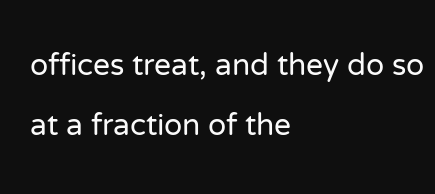offices treat, and they do so at a fraction of the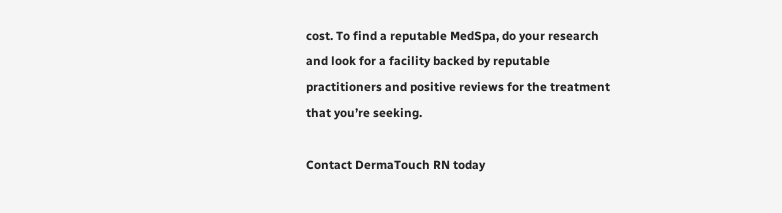cost. To find a reputable MedSpa, do your research and look for a facility backed by reputable practitioners and positive reviews for the treatment that you’re seeking.

Contact DermaTouch RN today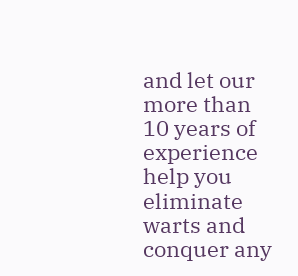and let our more than 10 years of experience help you eliminate warts and conquer any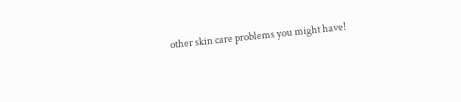other skin care problems you might have!